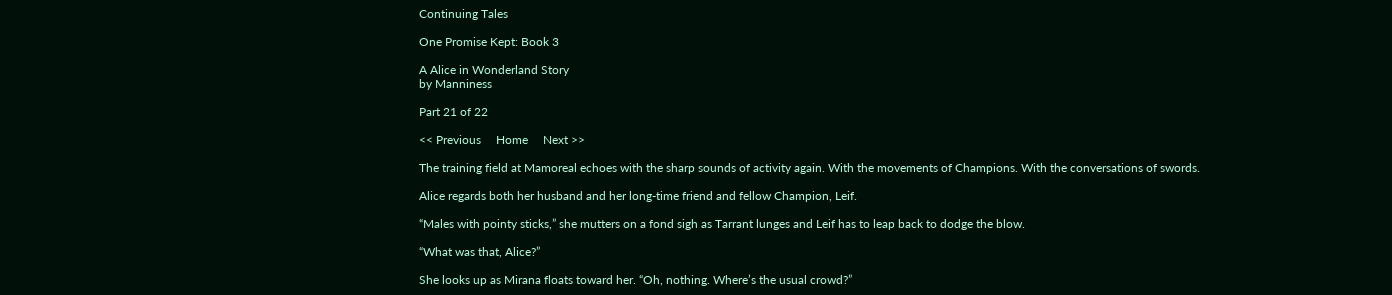Continuing Tales

One Promise Kept: Book 3

A Alice in Wonderland Story
by Manniness

Part 21 of 22

<< Previous     Home     Next >>

The training field at Mamoreal echoes with the sharp sounds of activity again. With the movements of Champions. With the conversations of swords.

Alice regards both her husband and her long-time friend and fellow Champion, Leif.

“Males with pointy sticks,” she mutters on a fond sigh as Tarrant lunges and Leif has to leap back to dodge the blow.

“What was that, Alice?”

She looks up as Mirana floats toward her. “Oh, nothing. Where’s the usual crowd?”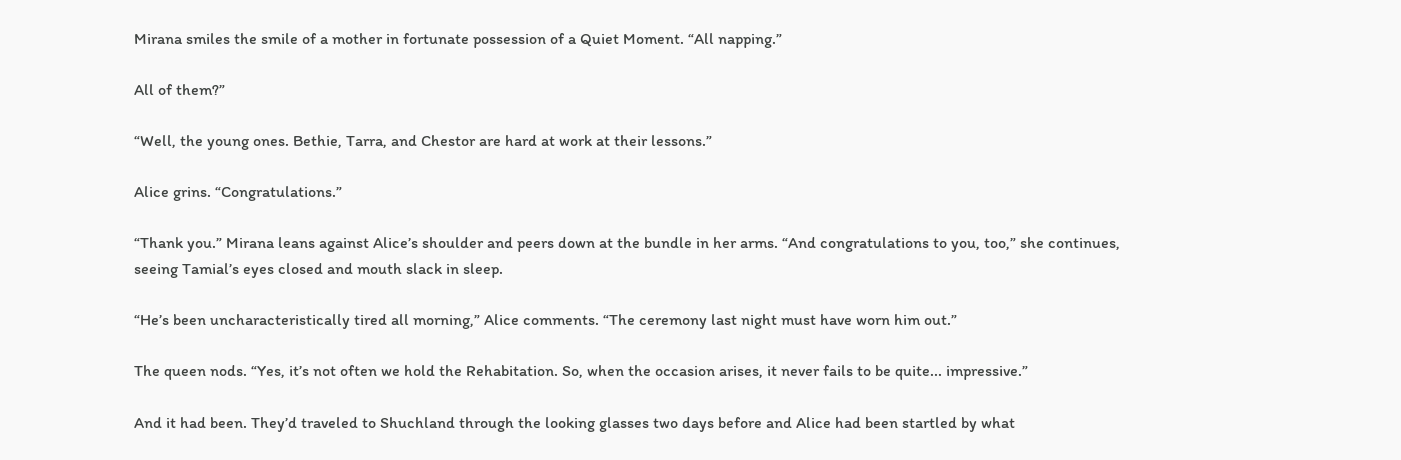Mirana smiles the smile of a mother in fortunate possession of a Quiet Moment. “All napping.”

All of them?”

“Well, the young ones. Bethie, Tarra, and Chestor are hard at work at their lessons.”

Alice grins. “Congratulations.”

“Thank you.” Mirana leans against Alice’s shoulder and peers down at the bundle in her arms. “And congratulations to you, too,” she continues, seeing Tamial’s eyes closed and mouth slack in sleep.

“He’s been uncharacteristically tired all morning,” Alice comments. “The ceremony last night must have worn him out.”

The queen nods. “Yes, it’s not often we hold the Rehabitation. So, when the occasion arises, it never fails to be quite... impressive.”

And it had been. They’d traveled to Shuchland through the looking glasses two days before and Alice had been startled by what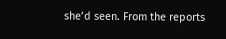she’d seen. From the reports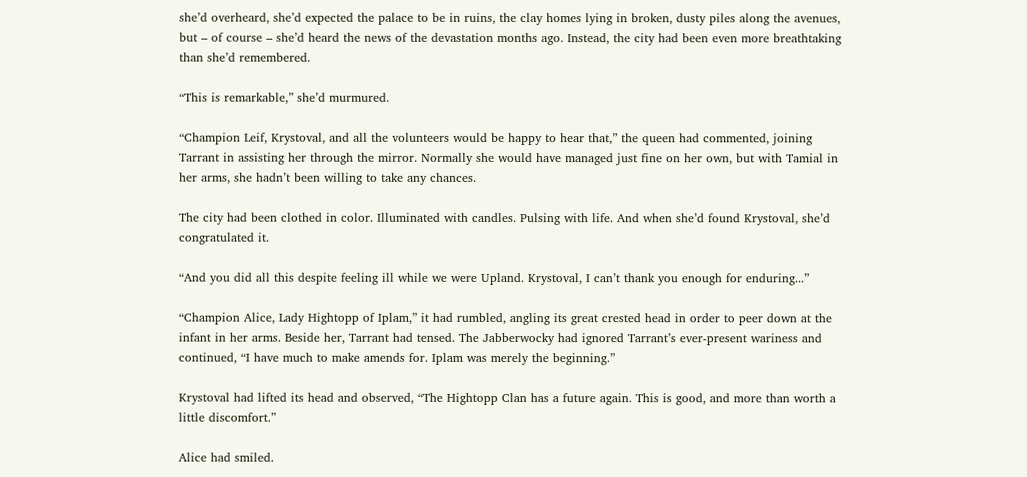she’d overheard, she’d expected the palace to be in ruins, the clay homes lying in broken, dusty piles along the avenues, but – of course – she’d heard the news of the devastation months ago. Instead, the city had been even more breathtaking than she’d remembered.

“This is remarkable,” she’d murmured.

“Champion Leif, Krystoval, and all the volunteers would be happy to hear that,” the queen had commented, joining Tarrant in assisting her through the mirror. Normally she would have managed just fine on her own, but with Tamial in her arms, she hadn’t been willing to take any chances.

The city had been clothed in color. Illuminated with candles. Pulsing with life. And when she’d found Krystoval, she’d congratulated it.

“And you did all this despite feeling ill while we were Upland. Krystoval, I can’t thank you enough for enduring...”

“Champion Alice, Lady Hightopp of Iplam,” it had rumbled, angling its great crested head in order to peer down at the infant in her arms. Beside her, Tarrant had tensed. The Jabberwocky had ignored Tarrant’s ever-present wariness and continued, “I have much to make amends for. Iplam was merely the beginning.”

Krystoval had lifted its head and observed, “The Hightopp Clan has a future again. This is good, and more than worth a little discomfort.”

Alice had smiled.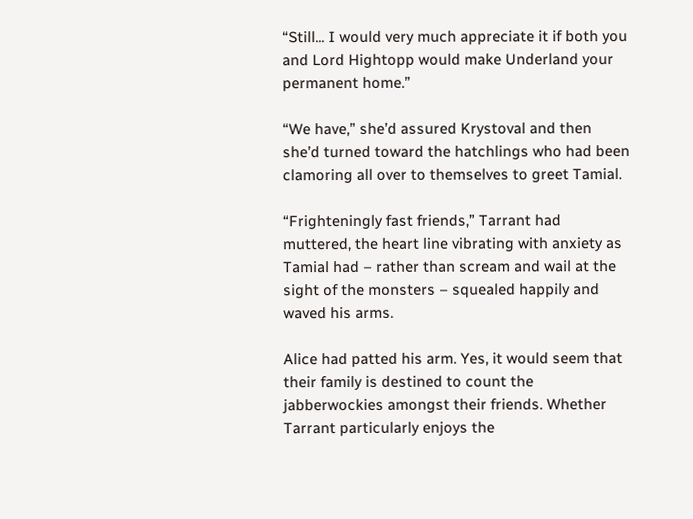“Still... I would very much appreciate it if both you and Lord Hightopp would make Underland your permanent home.”

“We have,” she’d assured Krystoval and then she’d turned toward the hatchlings who had been clamoring all over to themselves to greet Tamial.

“Frighteningly fast friends,” Tarrant had muttered, the heart line vibrating with anxiety as Tamial had – rather than scream and wail at the sight of the monsters – squealed happily and waved his arms.

Alice had patted his arm. Yes, it would seem that their family is destined to count the jabberwockies amongst their friends. Whether Tarrant particularly enjoys the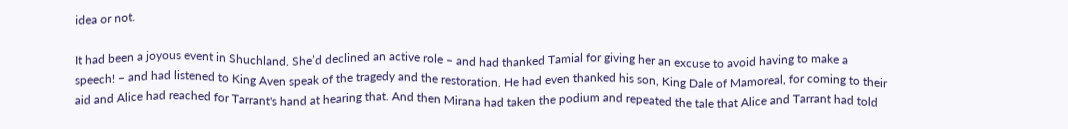idea or not.

It had been a joyous event in Shuchland. She’d declined an active role – and had thanked Tamial for giving her an excuse to avoid having to make a speech! – and had listened to King Aven speak of the tragedy and the restoration. He had even thanked his son, King Dale of Mamoreal, for coming to their aid and Alice had reached for Tarrant's hand at hearing that. And then Mirana had taken the podium and repeated the tale that Alice and Tarrant had told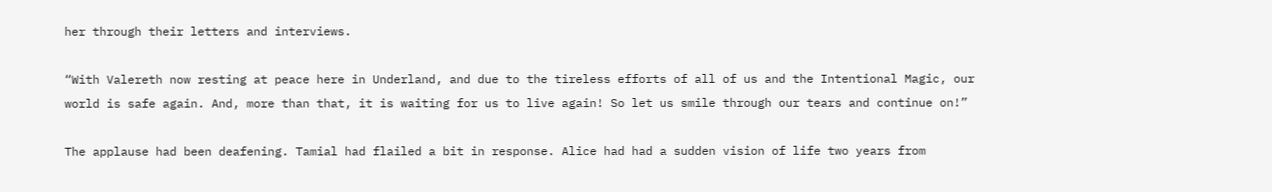her through their letters and interviews.

“With Valereth now resting at peace here in Underland, and due to the tireless efforts of all of us and the Intentional Magic, our world is safe again. And, more than that, it is waiting for us to live again! So let us smile through our tears and continue on!”

The applause had been deafening. Tamial had flailed a bit in response. Alice had had a sudden vision of life two years from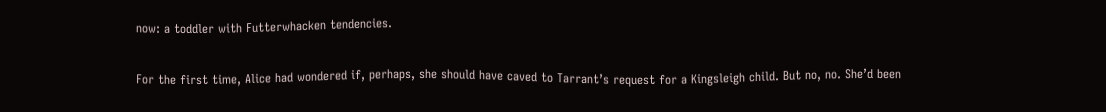now: a toddler with Futterwhacken tendencies.

For the first time, Alice had wondered if, perhaps, she should have caved to Tarrant’s request for a Kingsleigh child. But no, no. She’d been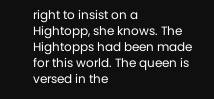right to insist on a Hightopp, she knows. The Hightopps had been made for this world. The queen is versed in the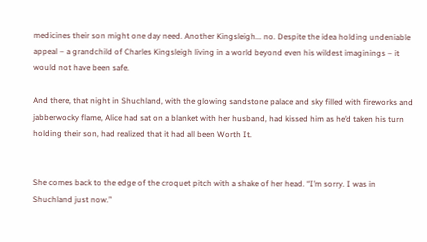medicines their son might one day need. Another Kingsleigh... no. Despite the idea holding undeniable appeal – a grandchild of Charles Kingsleigh living in a world beyond even his wildest imaginings – it would not have been safe.

And there, that night in Shuchland, with the glowing sandstone palace and sky filled with fireworks and jabberwocky flame, Alice had sat on a blanket with her husband, had kissed him as he’d taken his turn holding their son, had realized that it had all been Worth It.


She comes back to the edge of the croquet pitch with a shake of her head. “I’m sorry. I was in Shuchland just now.”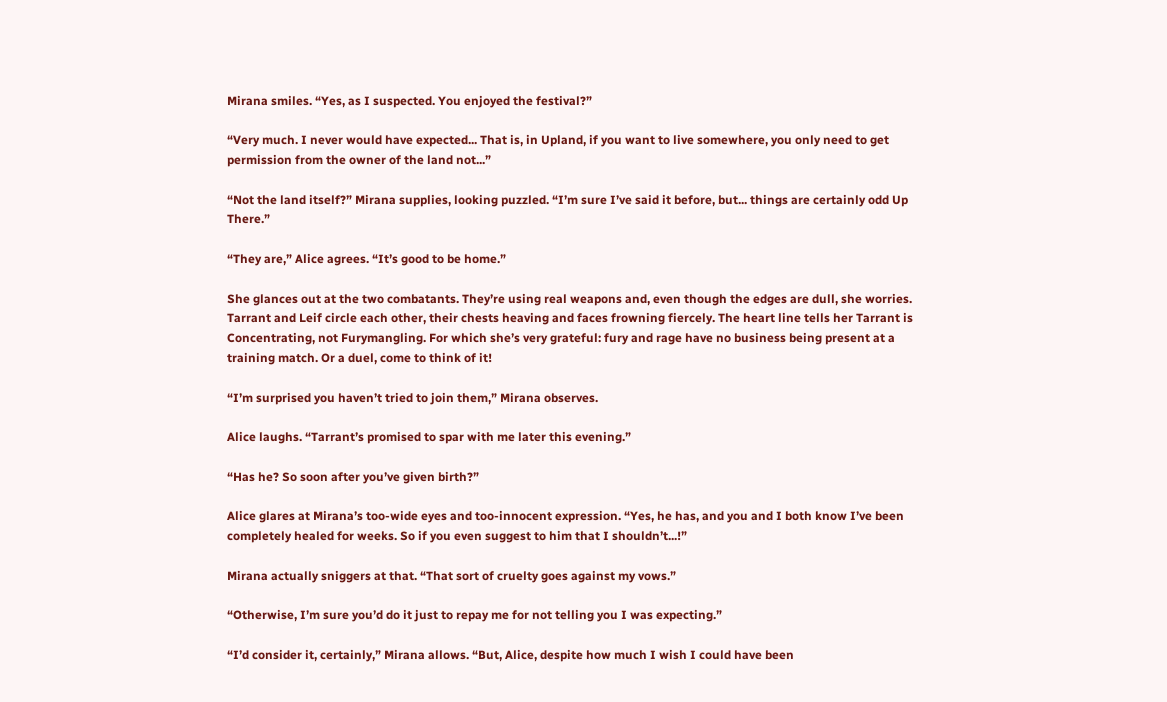Mirana smiles. “Yes, as I suspected. You enjoyed the festival?”

“Very much. I never would have expected... That is, in Upland, if you want to live somewhere, you only need to get permission from the owner of the land not...”

“Not the land itself?” Mirana supplies, looking puzzled. “I’m sure I’ve said it before, but... things are certainly odd Up There.”

“They are,” Alice agrees. “It’s good to be home.”

She glances out at the two combatants. They’re using real weapons and, even though the edges are dull, she worries. Tarrant and Leif circle each other, their chests heaving and faces frowning fiercely. The heart line tells her Tarrant is Concentrating, not Furymangling. For which she’s very grateful: fury and rage have no business being present at a training match. Or a duel, come to think of it!

“I’m surprised you haven’t tried to join them,” Mirana observes.

Alice laughs. “Tarrant’s promised to spar with me later this evening.”

“Has he? So soon after you’ve given birth?”

Alice glares at Mirana’s too-wide eyes and too-innocent expression. “Yes, he has, and you and I both know I’ve been completely healed for weeks. So if you even suggest to him that I shouldn’t...!”

Mirana actually sniggers at that. “That sort of cruelty goes against my vows.”

“Otherwise, I’m sure you’d do it just to repay me for not telling you I was expecting.”

“I’d consider it, certainly,” Mirana allows. “But, Alice, despite how much I wish I could have been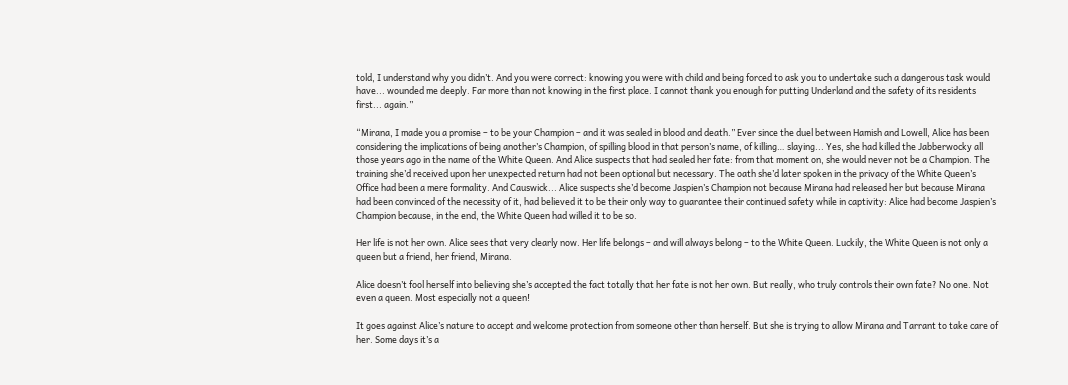told, I understand why you didn’t. And you were correct: knowing you were with child and being forced to ask you to undertake such a dangerous task would have... wounded me deeply. Far more than not knowing in the first place. I cannot thank you enough for putting Underland and the safety of its residents first... again.”

“Mirana, I made you a promise – to be your Champion – and it was sealed in blood and death.” Ever since the duel between Hamish and Lowell, Alice has been considering the implications of being another’s Champion, of spilling blood in that person’s name, of killing… slaying... Yes, she had killed the Jabberwocky all those years ago in the name of the White Queen. And Alice suspects that had sealed her fate: from that moment on, she would never not be a Champion. The training she’d received upon her unexpected return had not been optional but necessary. The oath she’d later spoken in the privacy of the White Queen’s Office had been a mere formality. And Causwick... Alice suspects she’d become Jaspien’s Champion not because Mirana had released her but because Mirana had been convinced of the necessity of it, had believed it to be their only way to guarantee their continued safety while in captivity: Alice had become Jaspien’s Champion because, in the end, the White Queen had willed it to be so.

Her life is not her own. Alice sees that very clearly now. Her life belongs – and will always belong – to the White Queen. Luckily, the White Queen is not only a queen but a friend, her friend, Mirana.

Alice doesn’t fool herself into believing she’s accepted the fact totally that her fate is not her own. But really, who truly controls their own fate? No one. Not even a queen. Most especially not a queen!

It goes against Alice’s nature to accept and welcome protection from someone other than herself. But she is trying to allow Mirana and Tarrant to take care of her. Some days it’s a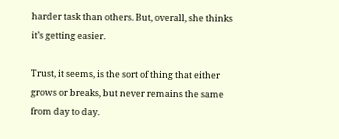harder task than others. But, overall, she thinks it’s getting easier.

Trust, it seems, is the sort of thing that either grows or breaks, but never remains the same from day to day.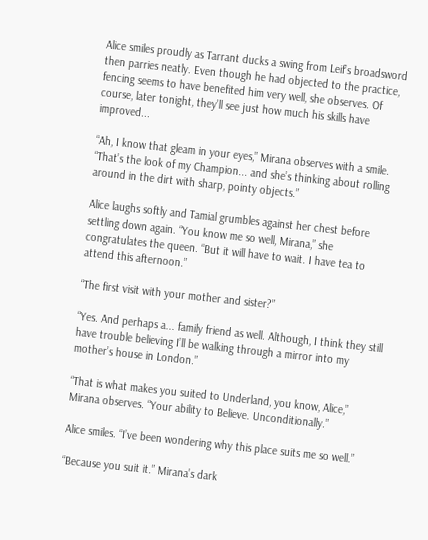Alice smiles proudly as Tarrant ducks a swing from Leif’s broadsword then parries neatly. Even though he had objected to the practice, fencing seems to have benefited him very well, she observes. Of course, later tonight, they’ll see just how much his skills have improved...

“Ah, I know that gleam in your eyes,” Mirana observes with a smile. “That’s the look of my Champion... and she’s thinking about rolling around in the dirt with sharp, pointy objects.”

Alice laughs softly and Tamial grumbles against her chest before settling down again. “You know me so well, Mirana,” she congratulates the queen. “But it will have to wait. I have tea to attend this afternoon.”

“The first visit with your mother and sister?”

“Yes. And perhaps a... family friend as well. Although, I think they still have trouble believing I’ll be walking through a mirror into my mother’s house in London.”

“That is what makes you suited to Underland, you know, Alice,” Mirana observes. “Your ability to Believe. Unconditionally.”

Alice smiles. “I’ve been wondering why this place suits me so well.”

“Because you suit it.” Mirana’s dark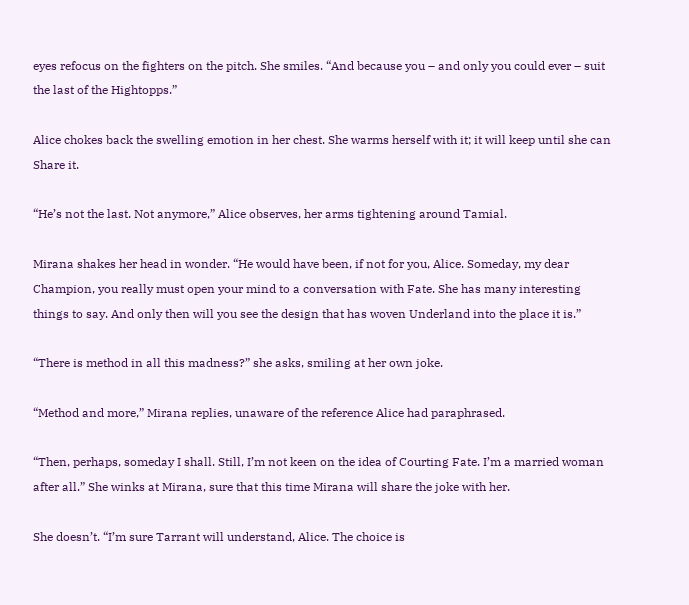eyes refocus on the fighters on the pitch. She smiles. “And because you – and only you could ever – suit the last of the Hightopps.”

Alice chokes back the swelling emotion in her chest. She warms herself with it; it will keep until she can Share it.

“He’s not the last. Not anymore,” Alice observes, her arms tightening around Tamial.

Mirana shakes her head in wonder. “He would have been, if not for you, Alice. Someday, my dear Champion, you really must open your mind to a conversation with Fate. She has many interesting things to say. And only then will you see the design that has woven Underland into the place it is.”

“There is method in all this madness?” she asks, smiling at her own joke.

“Method and more,” Mirana replies, unaware of the reference Alice had paraphrased.

“Then, perhaps, someday I shall. Still, I’m not keen on the idea of Courting Fate. I’m a married woman after all.” She winks at Mirana, sure that this time Mirana will share the joke with her.

She doesn’t. “I’m sure Tarrant will understand, Alice. The choice is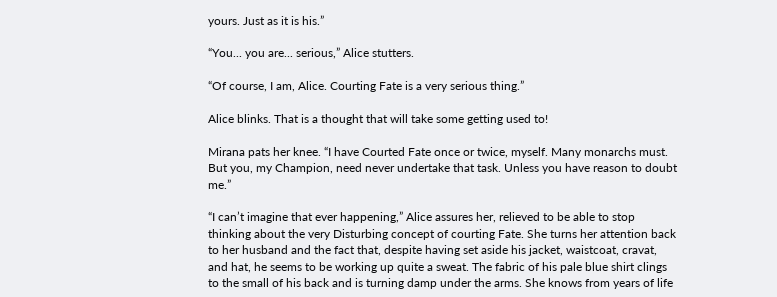yours. Just as it is his.”

“You... you are... serious,” Alice stutters.

“Of course, I am, Alice. Courting Fate is a very serious thing.”

Alice blinks. That is a thought that will take some getting used to!

Mirana pats her knee. “I have Courted Fate once or twice, myself. Many monarchs must. But you, my Champion, need never undertake that task. Unless you have reason to doubt me.”

“I can’t imagine that ever happening,” Alice assures her, relieved to be able to stop thinking about the very Disturbing concept of courting Fate. She turns her attention back to her husband and the fact that, despite having set aside his jacket, waistcoat, cravat, and hat, he seems to be working up quite a sweat. The fabric of his pale blue shirt clings to the small of his back and is turning damp under the arms. She knows from years of life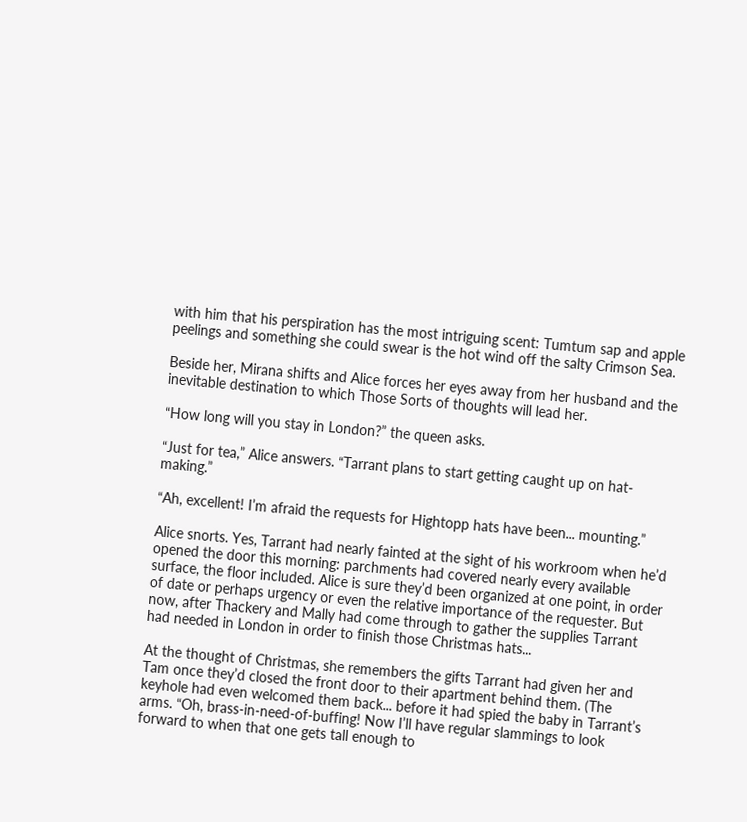with him that his perspiration has the most intriguing scent: Tumtum sap and apple peelings and something she could swear is the hot wind off the salty Crimson Sea.

Beside her, Mirana shifts and Alice forces her eyes away from her husband and the inevitable destination to which Those Sorts of thoughts will lead her.

“How long will you stay in London?” the queen asks.

“Just for tea,” Alice answers. “Tarrant plans to start getting caught up on hat-making.”

“Ah, excellent! I’m afraid the requests for Hightopp hats have been... mounting.”

Alice snorts. Yes, Tarrant had nearly fainted at the sight of his workroom when he’d opened the door this morning: parchments had covered nearly every available surface, the floor included. Alice is sure they’d been organized at one point, in order of date or perhaps urgency or even the relative importance of the requester. But now, after Thackery and Mally had come through to gather the supplies Tarrant had needed in London in order to finish those Christmas hats...

At the thought of Christmas, she remembers the gifts Tarrant had given her and Tam once they’d closed the front door to their apartment behind them. (The keyhole had even welcomed them back... before it had spied the baby in Tarrant’s arms. “Oh, brass-in-need-of-buffing! Now I’ll have regular slammings to look forward to when that one gets tall enough to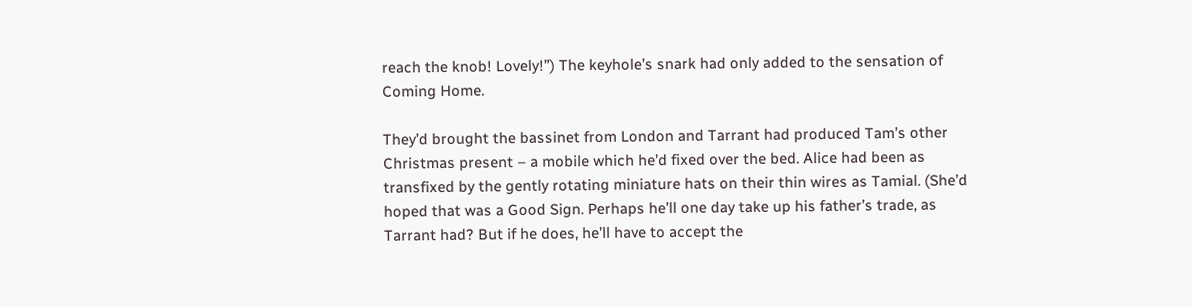reach the knob! Lovely!”) The keyhole’s snark had only added to the sensation of Coming Home.

They’d brought the bassinet from London and Tarrant had produced Tam’s other Christmas present – a mobile which he’d fixed over the bed. Alice had been as transfixed by the gently rotating miniature hats on their thin wires as Tamial. (She’d hoped that was a Good Sign. Perhaps he’ll one day take up his father’s trade, as Tarrant had? But if he does, he’ll have to accept the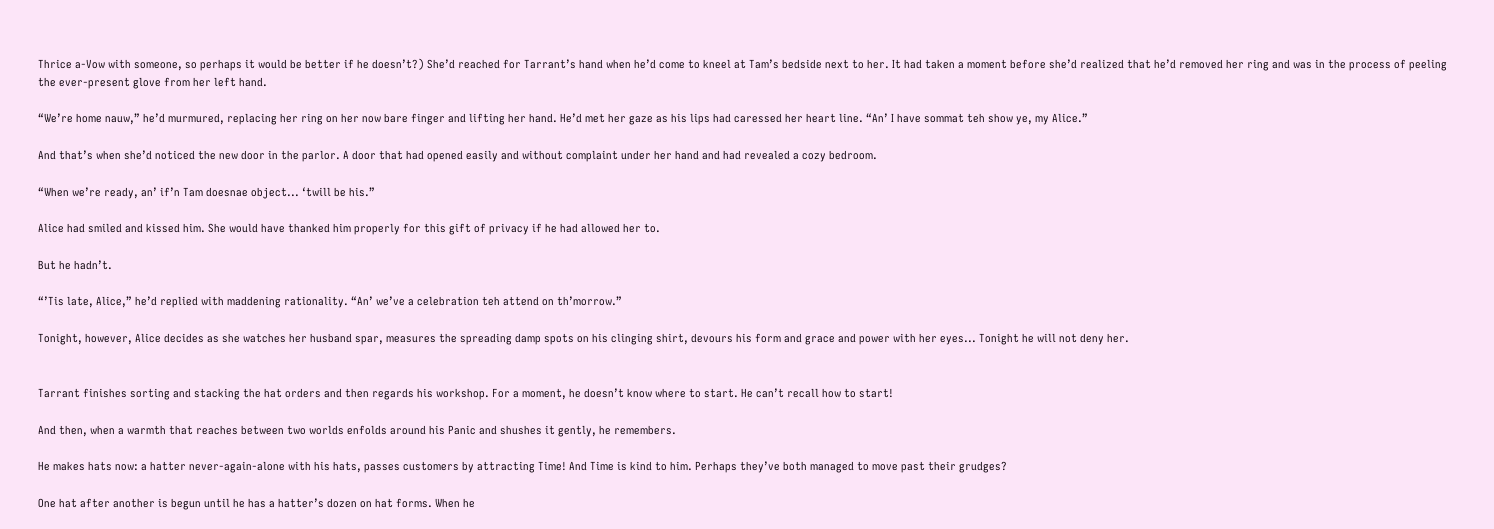Thrice a-Vow with someone, so perhaps it would be better if he doesn’t?) She’d reached for Tarrant’s hand when he’d come to kneel at Tam’s bedside next to her. It had taken a moment before she’d realized that he’d removed her ring and was in the process of peeling the ever-present glove from her left hand.

“We’re home nauw,” he’d murmured, replacing her ring on her now bare finger and lifting her hand. He’d met her gaze as his lips had caressed her heart line. “An’ I have sommat teh show ye, my Alice.”

And that’s when she’d noticed the new door in the parlor. A door that had opened easily and without complaint under her hand and had revealed a cozy bedroom.

“When we’re ready, an’ if’n Tam doesnae object... ‘twill be his.”

Alice had smiled and kissed him. She would have thanked him properly for this gift of privacy if he had allowed her to.

But he hadn’t.

“’Tis late, Alice,” he’d replied with maddening rationality. “An’ we’ve a celebration teh attend on th’morrow.”

Tonight, however, Alice decides as she watches her husband spar, measures the spreading damp spots on his clinging shirt, devours his form and grace and power with her eyes... Tonight he will not deny her.


Tarrant finishes sorting and stacking the hat orders and then regards his workshop. For a moment, he doesn’t know where to start. He can’t recall how to start!

And then, when a warmth that reaches between two worlds enfolds around his Panic and shushes it gently, he remembers.

He makes hats now: a hatter never-again-alone with his hats, passes customers by attracting Time! And Time is kind to him. Perhaps they’ve both managed to move past their grudges?

One hat after another is begun until he has a hatter’s dozen on hat forms. When he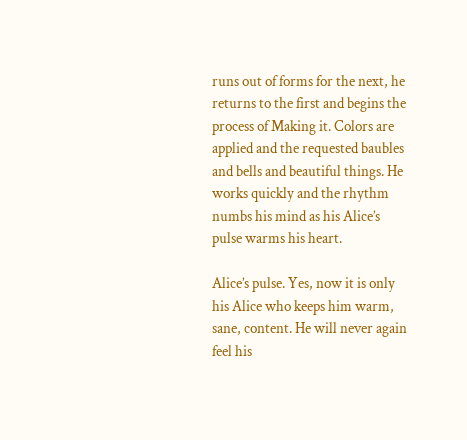runs out of forms for the next, he returns to the first and begins the process of Making it. Colors are applied and the requested baubles and bells and beautiful things. He works quickly and the rhythm numbs his mind as his Alice’s pulse warms his heart.

Alice’s pulse. Yes, now it is only his Alice who keeps him warm, sane, content. He will never again feel his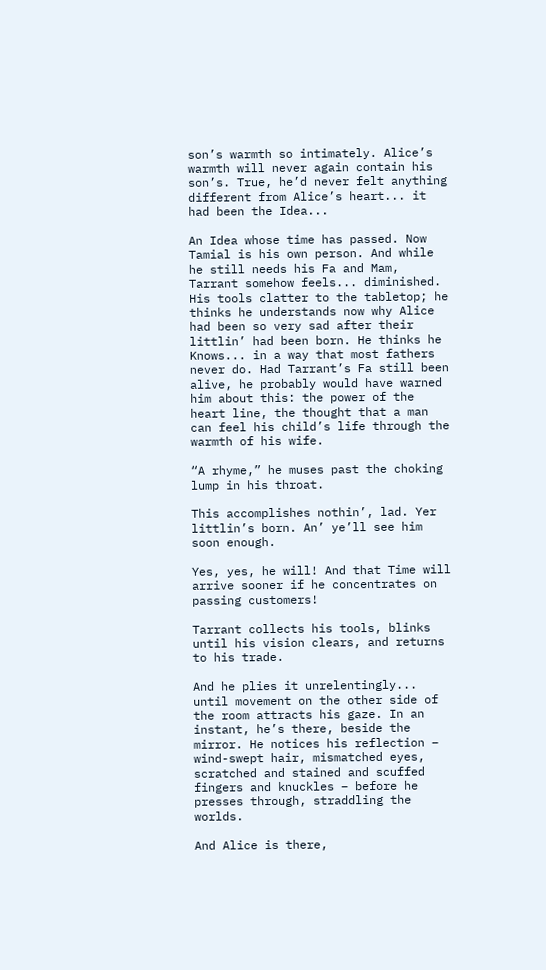son’s warmth so intimately. Alice’s warmth will never again contain his son’s. True, he’d never felt anything different from Alice’s heart... it had been the Idea...

An Idea whose time has passed. Now Tamial is his own person. And while he still needs his Fa and Mam, Tarrant somehow feels... diminished. His tools clatter to the tabletop; he thinks he understands now why Alice had been so very sad after their littlin’ had been born. He thinks he Knows... in a way that most fathers never do. Had Tarrant’s Fa still been alive, he probably would have warned him about this: the power of the heart line, the thought that a man can feel his child’s life through the warmth of his wife.

“A rhyme,” he muses past the choking lump in his throat.

This accomplishes nothin’, lad. Yer littlin’s born. An’ ye’ll see him soon enough.

Yes, yes, he will! And that Time will arrive sooner if he concentrates on passing customers!

Tarrant collects his tools, blinks until his vision clears, and returns to his trade.

And he plies it unrelentingly... until movement on the other side of the room attracts his gaze. In an instant, he’s there, beside the mirror. He notices his reflection – wind-swept hair, mismatched eyes, scratched and stained and scuffed fingers and knuckles – before he presses through, straddling the worlds.

And Alice is there,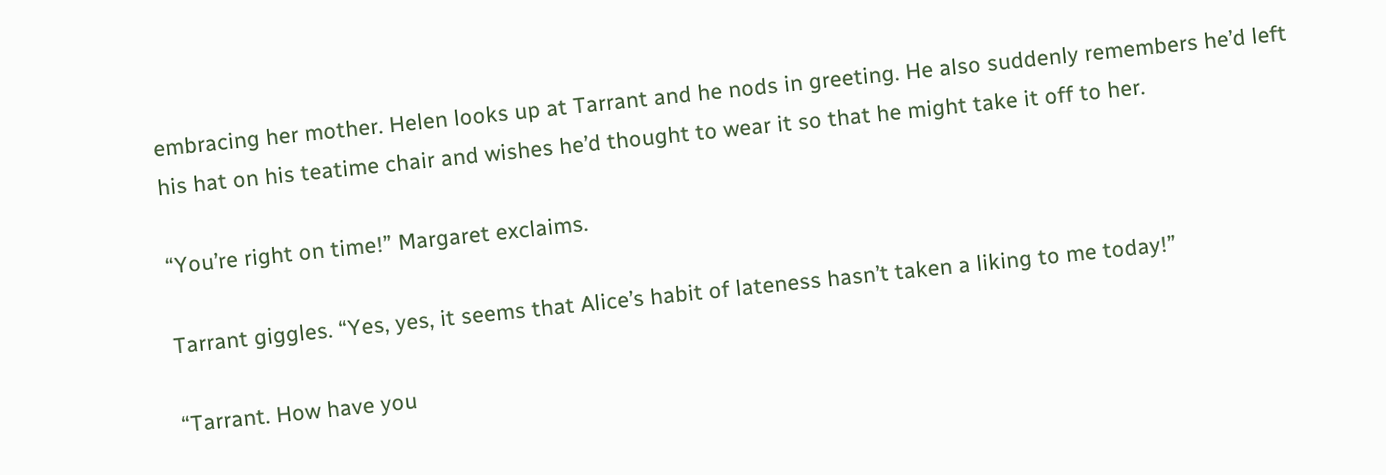embracing her mother. Helen looks up at Tarrant and he nods in greeting. He also suddenly remembers he’d left his hat on his teatime chair and wishes he’d thought to wear it so that he might take it off to her.

“You’re right on time!” Margaret exclaims.

Tarrant giggles. “Yes, yes, it seems that Alice’s habit of lateness hasn’t taken a liking to me today!”

“Tarrant. How have you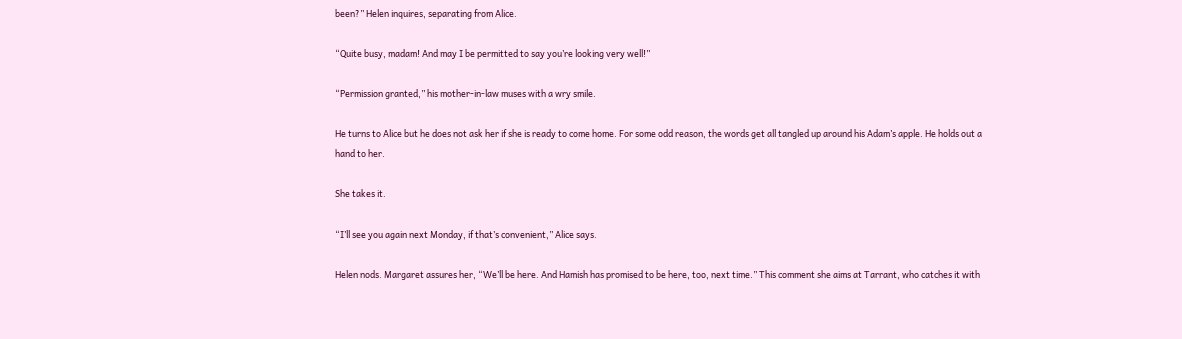been?” Helen inquires, separating from Alice.

“Quite busy, madam! And may I be permitted to say you’re looking very well!”

“Permission granted,” his mother-in-law muses with a wry smile.

He turns to Alice but he does not ask her if she is ready to come home. For some odd reason, the words get all tangled up around his Adam’s apple. He holds out a hand to her.

She takes it.

“I’ll see you again next Monday, if that’s convenient,” Alice says.

Helen nods. Margaret assures her, “We’ll be here. And Hamish has promised to be here, too, next time.” This comment she aims at Tarrant, who catches it with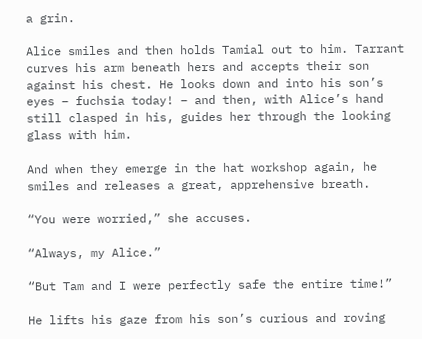a grin.

Alice smiles and then holds Tamial out to him. Tarrant curves his arm beneath hers and accepts their son against his chest. He looks down and into his son’s eyes – fuchsia today! – and then, with Alice’s hand still clasped in his, guides her through the looking glass with him.

And when they emerge in the hat workshop again, he smiles and releases a great, apprehensive breath.

“You were worried,” she accuses.

“Always, my Alice.”

“But Tam and I were perfectly safe the entire time!”

He lifts his gaze from his son’s curious and roving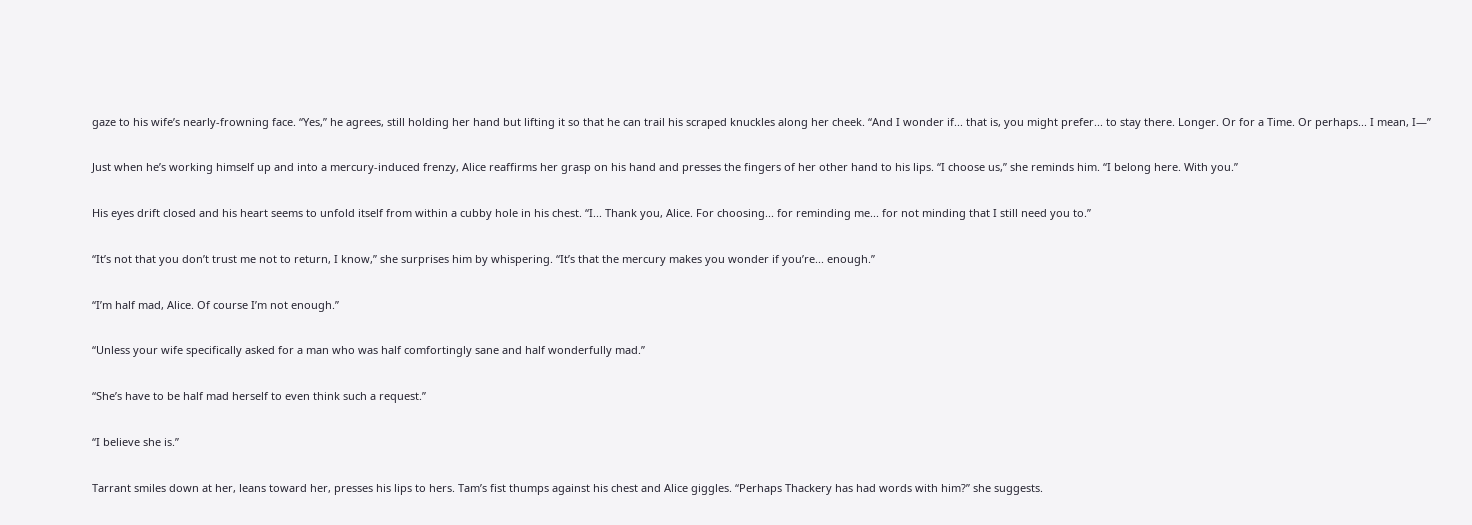gaze to his wife’s nearly-frowning face. “Yes,” he agrees, still holding her hand but lifting it so that he can trail his scraped knuckles along her cheek. “And I wonder if... that is, you might prefer... to stay there. Longer. Or for a Time. Or perhaps... I mean, I—”

Just when he’s working himself up and into a mercury-induced frenzy, Alice reaffirms her grasp on his hand and presses the fingers of her other hand to his lips. “I choose us,” she reminds him. “I belong here. With you.”

His eyes drift closed and his heart seems to unfold itself from within a cubby hole in his chest. “I... Thank you, Alice. For choosing... for reminding me... for not minding that I still need you to.”

“It’s not that you don’t trust me not to return, I know,” she surprises him by whispering. “It’s that the mercury makes you wonder if you’re... enough.”

“I’m half mad, Alice. Of course I’m not enough.”

“Unless your wife specifically asked for a man who was half comfortingly sane and half wonderfully mad.”

“She’s have to be half mad herself to even think such a request.”

“I believe she is.”

Tarrant smiles down at her, leans toward her, presses his lips to hers. Tam’s fist thumps against his chest and Alice giggles. “Perhaps Thackery has had words with him?” she suggests.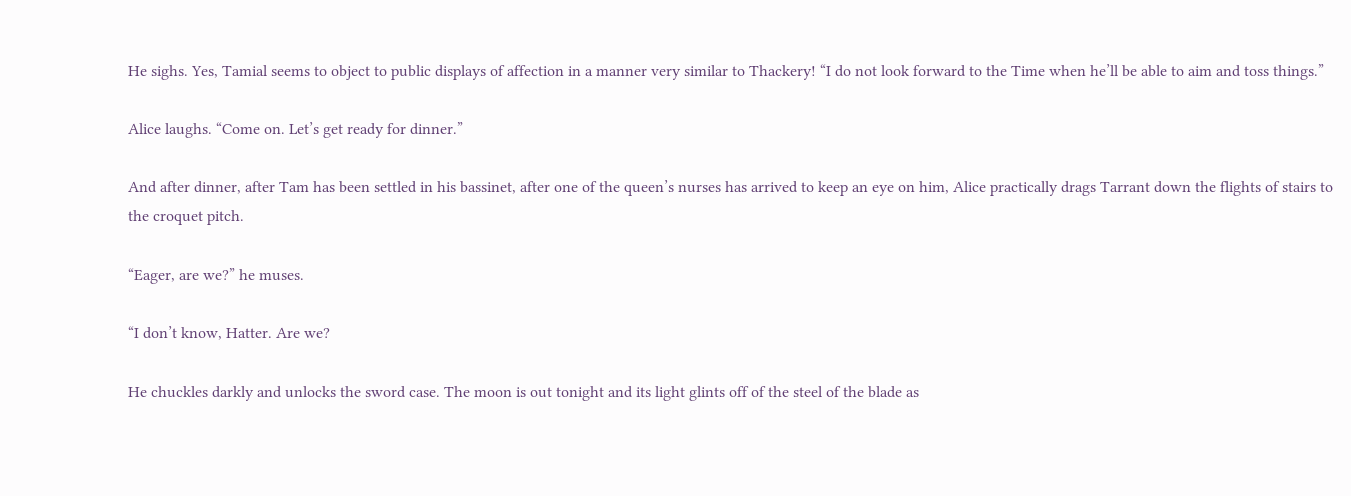He sighs. Yes, Tamial seems to object to public displays of affection in a manner very similar to Thackery! “I do not look forward to the Time when he’ll be able to aim and toss things.”

Alice laughs. “Come on. Let’s get ready for dinner.”

And after dinner, after Tam has been settled in his bassinet, after one of the queen’s nurses has arrived to keep an eye on him, Alice practically drags Tarrant down the flights of stairs to the croquet pitch.

“Eager, are we?” he muses.

“I don’t know, Hatter. Are we?

He chuckles darkly and unlocks the sword case. The moon is out tonight and its light glints off of the steel of the blade as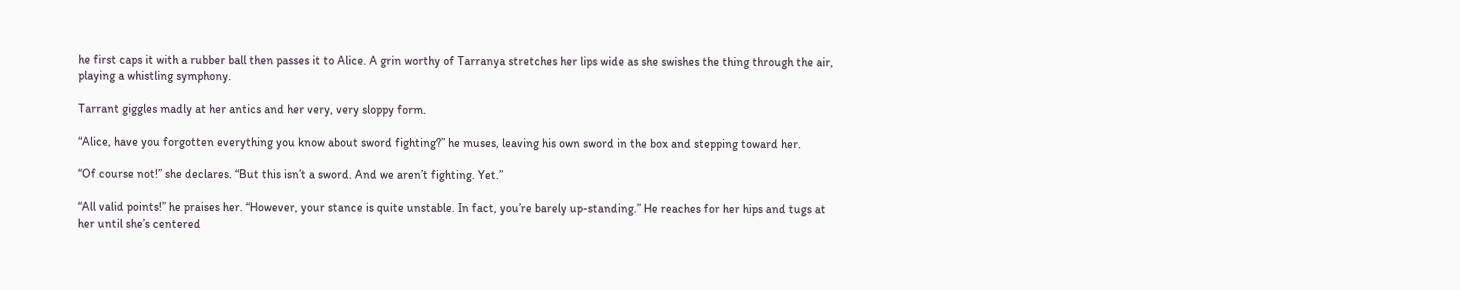he first caps it with a rubber ball then passes it to Alice. A grin worthy of Tarranya stretches her lips wide as she swishes the thing through the air, playing a whistling symphony.

Tarrant giggles madly at her antics and her very, very sloppy form.

“Alice, have you forgotten everything you know about sword fighting?” he muses, leaving his own sword in the box and stepping toward her.

“Of course not!” she declares. “But this isn’t a sword. And we aren’t fighting. Yet.”

“All valid points!” he praises her. “However, your stance is quite unstable. In fact, you’re barely up-standing.” He reaches for her hips and tugs at her until she’s centered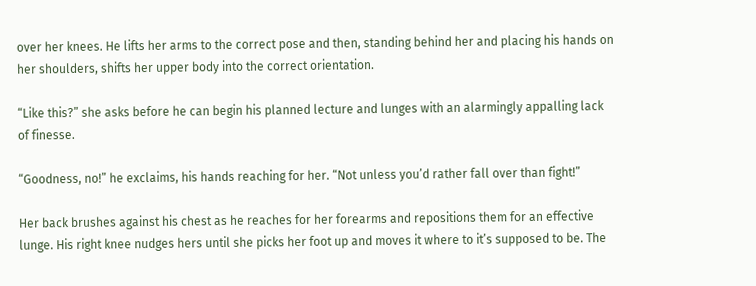over her knees. He lifts her arms to the correct pose and then, standing behind her and placing his hands on her shoulders, shifts her upper body into the correct orientation.

“Like this?” she asks before he can begin his planned lecture and lunges with an alarmingly appalling lack of finesse.

“Goodness, no!” he exclaims, his hands reaching for her. “Not unless you’d rather fall over than fight!”

Her back brushes against his chest as he reaches for her forearms and repositions them for an effective lunge. His right knee nudges hers until she picks her foot up and moves it where to it’s supposed to be. The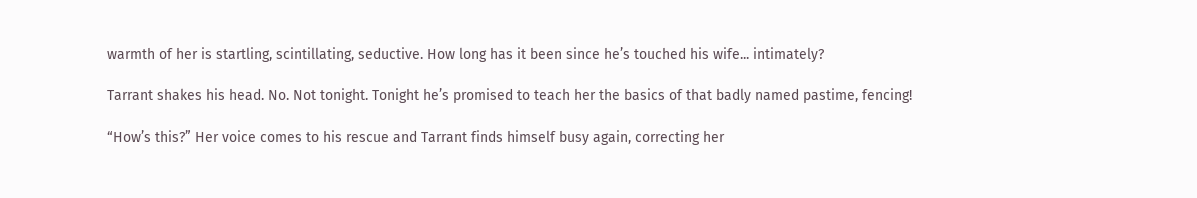warmth of her is startling, scintillating, seductive. How long has it been since he’s touched his wife... intimately?

Tarrant shakes his head. No. Not tonight. Tonight he’s promised to teach her the basics of that badly named pastime, fencing!

“How’s this?” Her voice comes to his rescue and Tarrant finds himself busy again, correcting her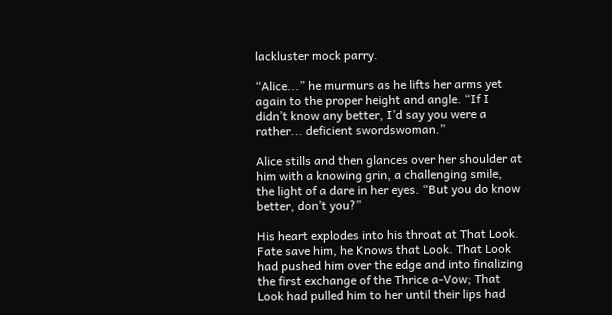lackluster mock parry.

“Alice...” he murmurs as he lifts her arms yet again to the proper height and angle. “If I didn’t know any better, I’d say you were a rather... deficient swordswoman.”

Alice stills and then glances over her shoulder at him with a knowing grin, a challenging smile, the light of a dare in her eyes. “But you do know better, don’t you?”

His heart explodes into his throat at That Look. Fate save him, he Knows that Look. That Look had pushed him over the edge and into finalizing the first exchange of the Thrice a-Vow; That Look had pulled him to her until their lips had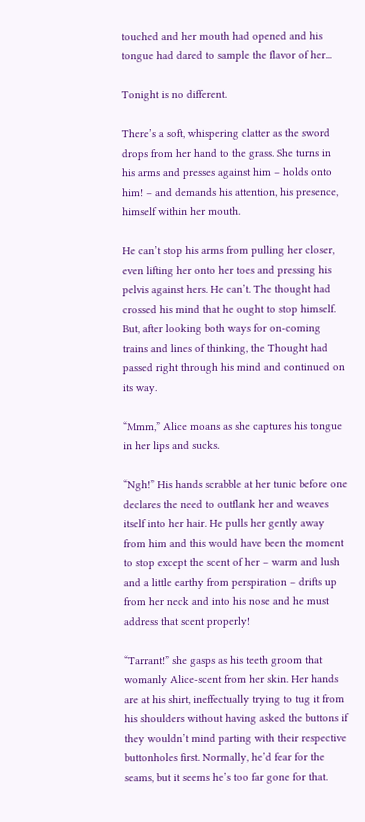touched and her mouth had opened and his tongue had dared to sample the flavor of her...

Tonight is no different.

There’s a soft, whispering clatter as the sword drops from her hand to the grass. She turns in his arms and presses against him – holds onto him! – and demands his attention, his presence, himself within her mouth.

He can’t stop his arms from pulling her closer, even lifting her onto her toes and pressing his pelvis against hers. He can’t. The thought had crossed his mind that he ought to stop himself. But, after looking both ways for on-coming trains and lines of thinking, the Thought had passed right through his mind and continued on its way.

“Mmm,” Alice moans as she captures his tongue in her lips and sucks.

“Ngh!” His hands scrabble at her tunic before one declares the need to outflank her and weaves itself into her hair. He pulls her gently away from him and this would have been the moment to stop except the scent of her – warm and lush and a little earthy from perspiration – drifts up from her neck and into his nose and he must address that scent properly!

“Tarrant!” she gasps as his teeth groom that womanly Alice-scent from her skin. Her hands are at his shirt, ineffectually trying to tug it from his shoulders without having asked the buttons if they wouldn’t mind parting with their respective buttonholes first. Normally, he’d fear for the seams, but it seems he’s too far gone for that.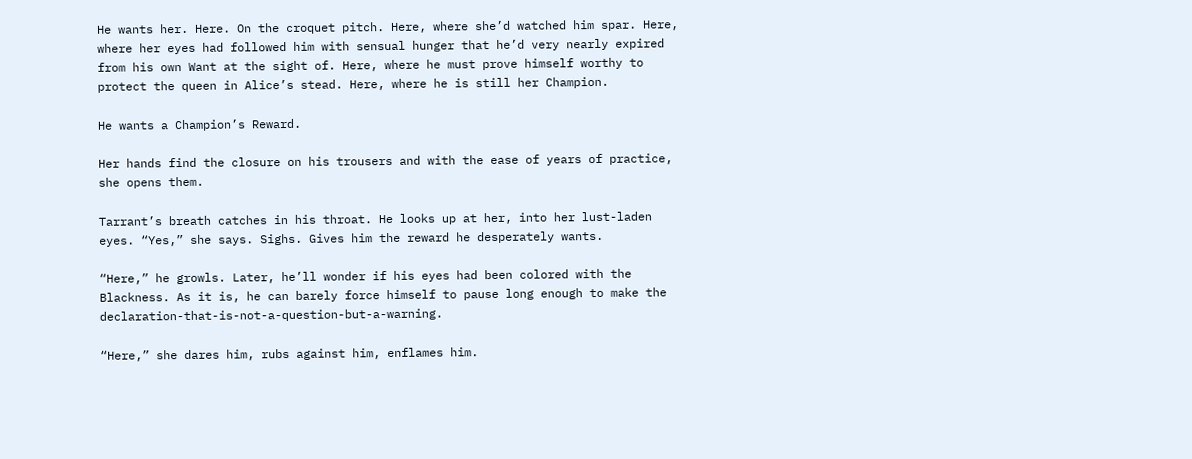He wants her. Here. On the croquet pitch. Here, where she’d watched him spar. Here, where her eyes had followed him with sensual hunger that he’d very nearly expired from his own Want at the sight of. Here, where he must prove himself worthy to protect the queen in Alice’s stead. Here, where he is still her Champion.

He wants a Champion’s Reward.

Her hands find the closure on his trousers and with the ease of years of practice, she opens them.

Tarrant’s breath catches in his throat. He looks up at her, into her lust-laden eyes. “Yes,” she says. Sighs. Gives him the reward he desperately wants.

“Here,” he growls. Later, he’ll wonder if his eyes had been colored with the Blackness. As it is, he can barely force himself to pause long enough to make the declaration-that-is-not-a-question-but-a-warning.

“Here,” she dares him, rubs against him, enflames him.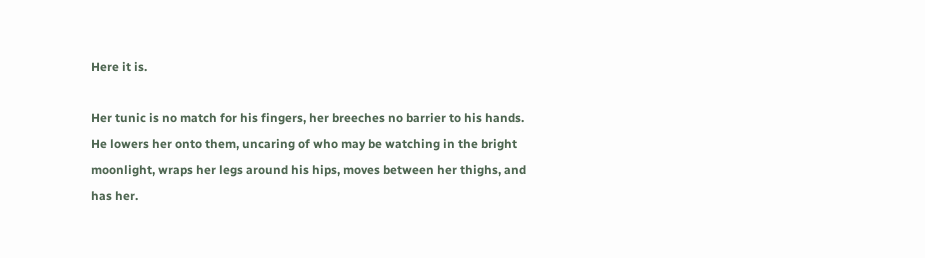Here it is.

Her tunic is no match for his fingers, her breeches no barrier to his hands. He lowers her onto them, uncaring of who may be watching in the bright moonlight, wraps her legs around his hips, moves between her thighs, and has her.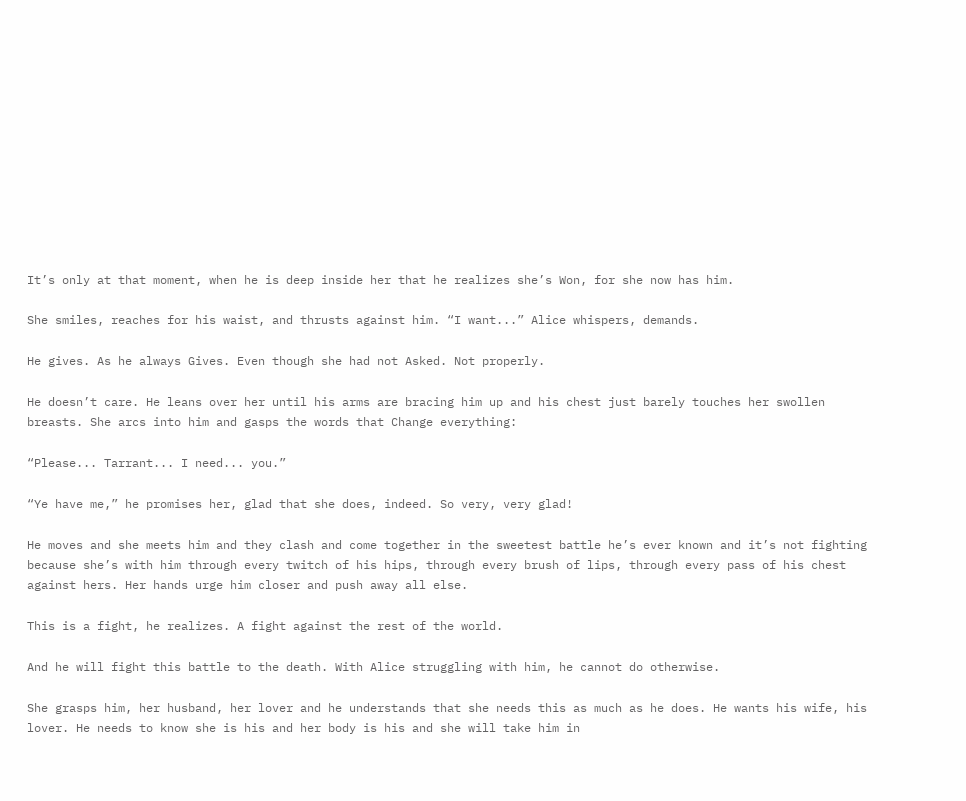It’s only at that moment, when he is deep inside her that he realizes she’s Won, for she now has him.

She smiles, reaches for his waist, and thrusts against him. “I want...” Alice whispers, demands.

He gives. As he always Gives. Even though she had not Asked. Not properly.

He doesn’t care. He leans over her until his arms are bracing him up and his chest just barely touches her swollen breasts. She arcs into him and gasps the words that Change everything:

“Please... Tarrant... I need... you.”

“Ye have me,” he promises her, glad that she does, indeed. So very, very glad!

He moves and she meets him and they clash and come together in the sweetest battle he’s ever known and it’s not fighting because she’s with him through every twitch of his hips, through every brush of lips, through every pass of his chest against hers. Her hands urge him closer and push away all else.

This is a fight, he realizes. A fight against the rest of the world.

And he will fight this battle to the death. With Alice struggling with him, he cannot do otherwise.

She grasps him, her husband, her lover and he understands that she needs this as much as he does. He wants his wife, his lover. He needs to know she is his and her body is his and she will take him in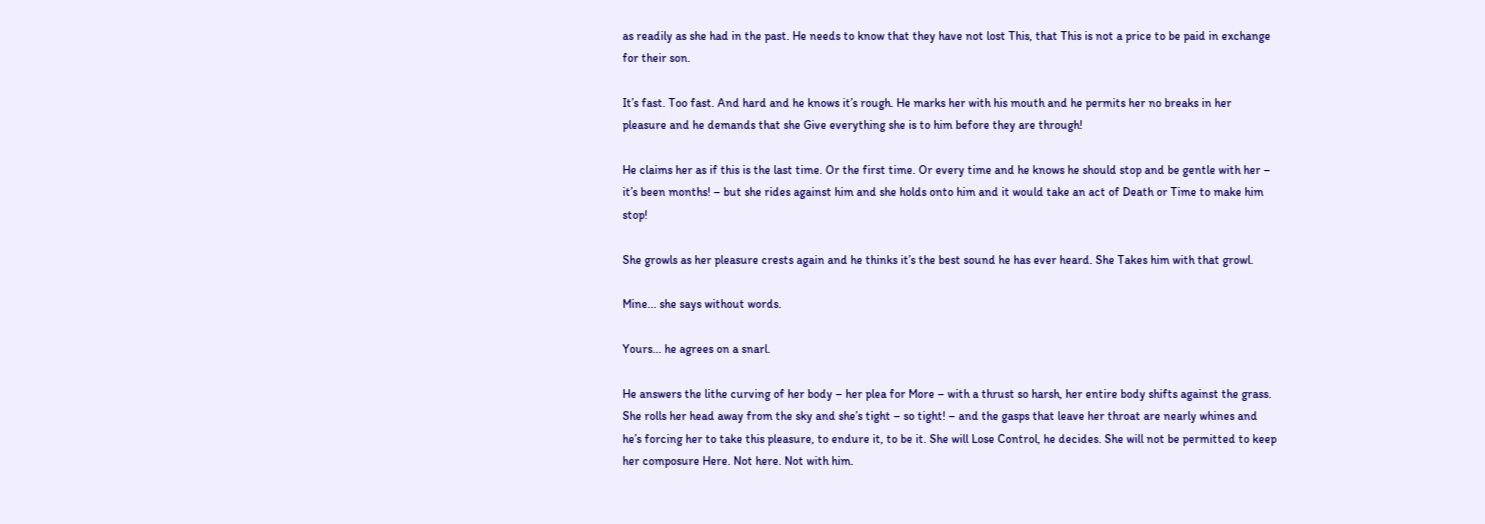as readily as she had in the past. He needs to know that they have not lost This, that This is not a price to be paid in exchange for their son.

It’s fast. Too fast. And hard and he knows it’s rough. He marks her with his mouth and he permits her no breaks in her pleasure and he demands that she Give everything she is to him before they are through!

He claims her as if this is the last time. Or the first time. Or every time and he knows he should stop and be gentle with her – it’s been months! – but she rides against him and she holds onto him and it would take an act of Death or Time to make him stop!

She growls as her pleasure crests again and he thinks it’s the best sound he has ever heard. She Takes him with that growl.

Mine... she says without words.

Yours... he agrees on a snarl.

He answers the lithe curving of her body – her plea for More – with a thrust so harsh, her entire body shifts against the grass. She rolls her head away from the sky and she’s tight – so tight! – and the gasps that leave her throat are nearly whines and he’s forcing her to take this pleasure, to endure it, to be it. She will Lose Control, he decides. She will not be permitted to keep her composure Here. Not here. Not with him.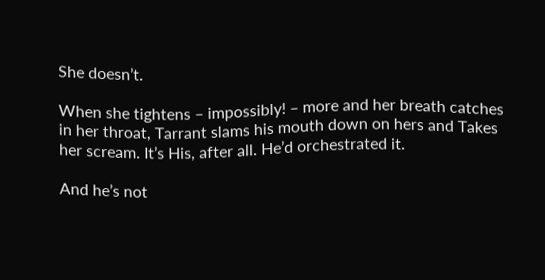She doesn’t.

When she tightens – impossibly! – more and her breath catches in her throat, Tarrant slams his mouth down on hers and Takes her scream. It’s His, after all. He’d orchestrated it.

And he’s not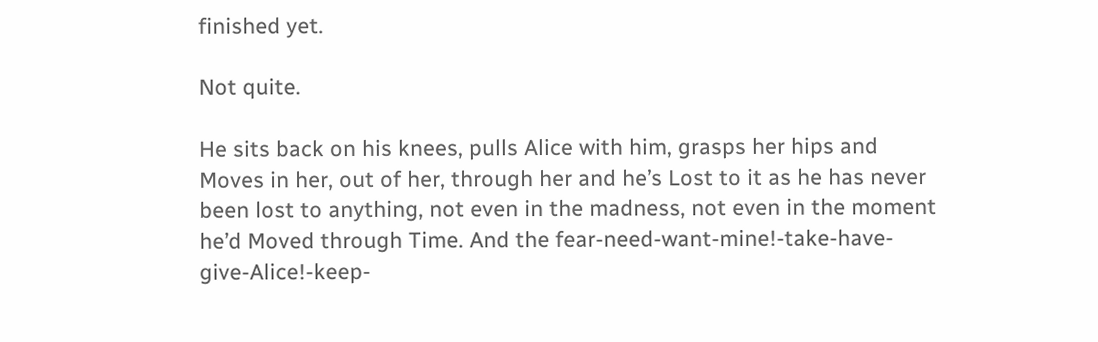finished yet.

Not quite.

He sits back on his knees, pulls Alice with him, grasps her hips and Moves in her, out of her, through her and he’s Lost to it as he has never been lost to anything, not even in the madness, not even in the moment he’d Moved through Time. And the fear-need-want-mine!-take-have-give-Alice!-keep-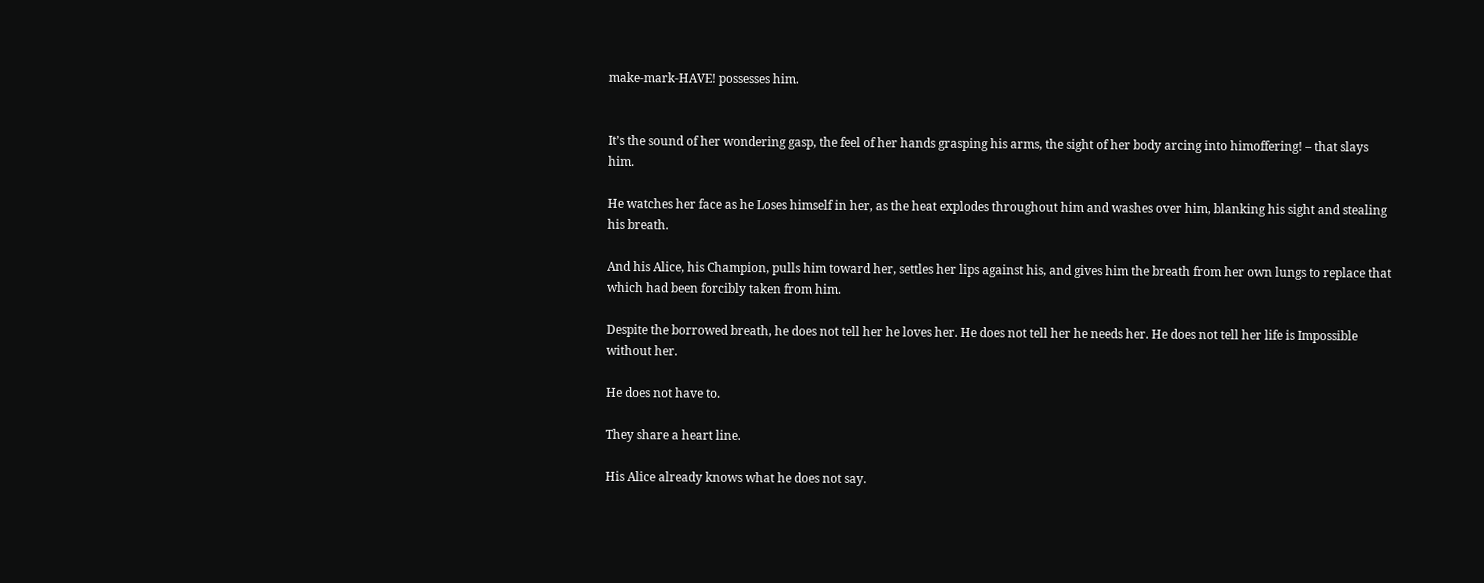make-mark-HAVE! possesses him.


It’s the sound of her wondering gasp, the feel of her hands grasping his arms, the sight of her body arcing into himoffering! – that slays him.

He watches her face as he Loses himself in her, as the heat explodes throughout him and washes over him, blanking his sight and stealing his breath.

And his Alice, his Champion, pulls him toward her, settles her lips against his, and gives him the breath from her own lungs to replace that which had been forcibly taken from him.

Despite the borrowed breath, he does not tell her he loves her. He does not tell her he needs her. He does not tell her life is Impossible without her.

He does not have to.

They share a heart line.

His Alice already knows what he does not say.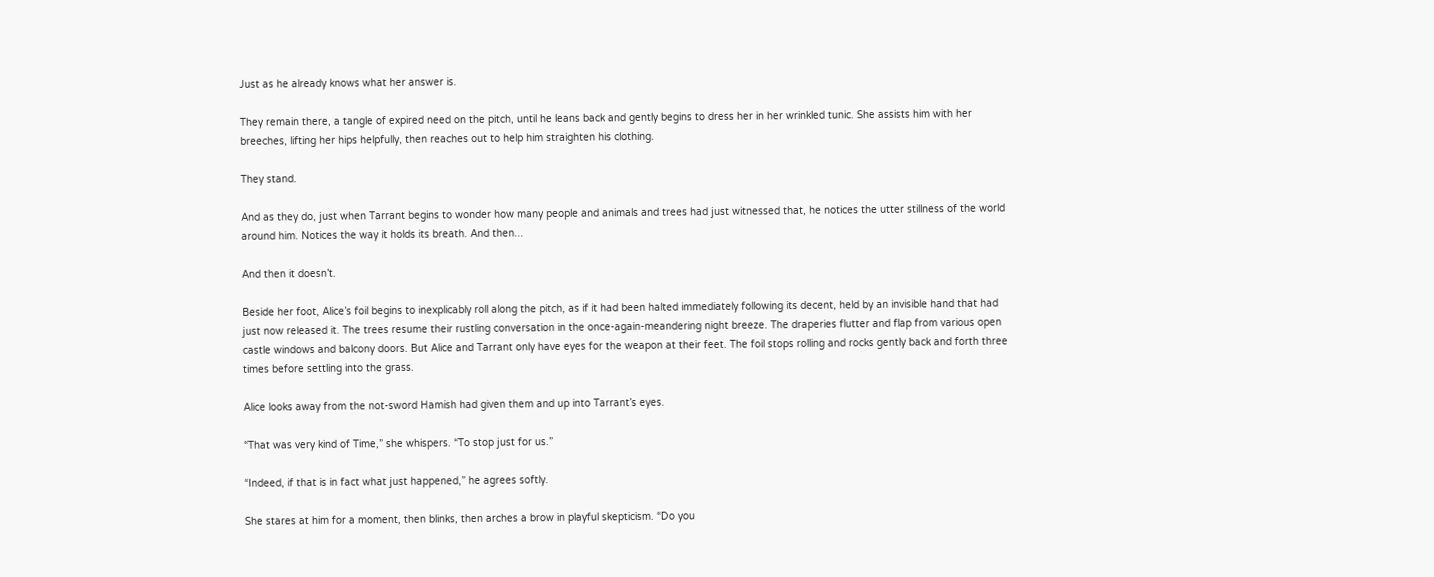Just as he already knows what her answer is.

They remain there, a tangle of expired need on the pitch, until he leans back and gently begins to dress her in her wrinkled tunic. She assists him with her breeches, lifting her hips helpfully, then reaches out to help him straighten his clothing.

They stand.

And as they do, just when Tarrant begins to wonder how many people and animals and trees had just witnessed that, he notices the utter stillness of the world around him. Notices the way it holds its breath. And then...

And then it doesn’t.

Beside her foot, Alice’s foil begins to inexplicably roll along the pitch, as if it had been halted immediately following its decent, held by an invisible hand that had just now released it. The trees resume their rustling conversation in the once-again-meandering night breeze. The draperies flutter and flap from various open castle windows and balcony doors. But Alice and Tarrant only have eyes for the weapon at their feet. The foil stops rolling and rocks gently back and forth three times before settling into the grass.

Alice looks away from the not-sword Hamish had given them and up into Tarrant’s eyes.

“That was very kind of Time,” she whispers. “To stop just for us.”

“Indeed, if that is in fact what just happened,” he agrees softly.

She stares at him for a moment, then blinks, then arches a brow in playful skepticism. “Do you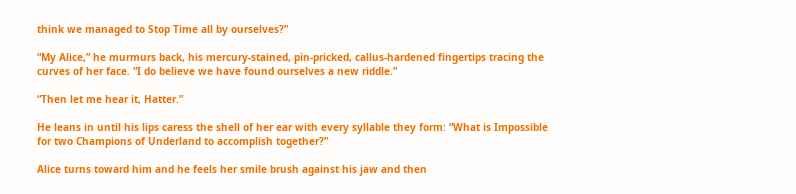think we managed to Stop Time all by ourselves?”

“My Alice,” he murmurs back, his mercury-stained, pin-pricked, callus-hardened fingertips tracing the curves of her face. “I do believe we have found ourselves a new riddle.”

“Then let me hear it, Hatter.”

He leans in until his lips caress the shell of her ear with every syllable they form: “What is Impossible for two Champions of Underland to accomplish together?”

Alice turns toward him and he feels her smile brush against his jaw and then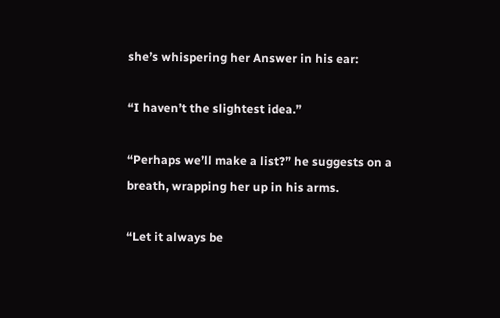she’s whispering her Answer in his ear:

“I haven’t the slightest idea.”

“Perhaps we’ll make a list?” he suggests on a breath, wrapping her up in his arms.

“Let it always be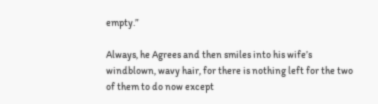empty.”

Always, he Agrees and then smiles into his wife’s windblown, wavy hair, for there is nothing left for the two of them to do now except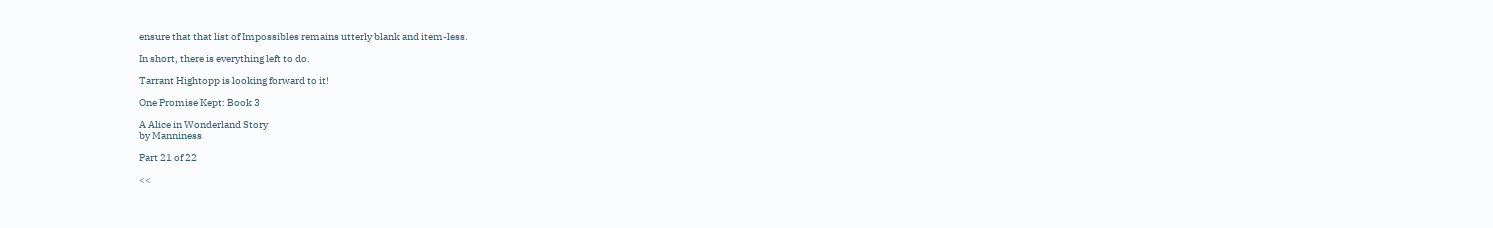ensure that that list of Impossibles remains utterly blank and item-less.

In short, there is everything left to do.

Tarrant Hightopp is looking forward to it!

One Promise Kept: Book 3

A Alice in Wonderland Story
by Manniness

Part 21 of 22

<<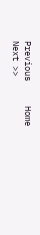Previous     Home     Next >>